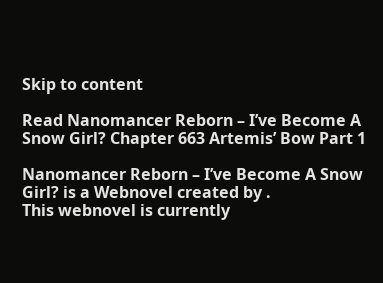Skip to content

Read Nanomancer Reborn – I’ve Become A Snow Girl? Chapter 663 Artemis’ Bow Part 1

Nanomancer Reborn – I’ve Become A Snow Girl? is a Webnovel created by .
This webnovel is currently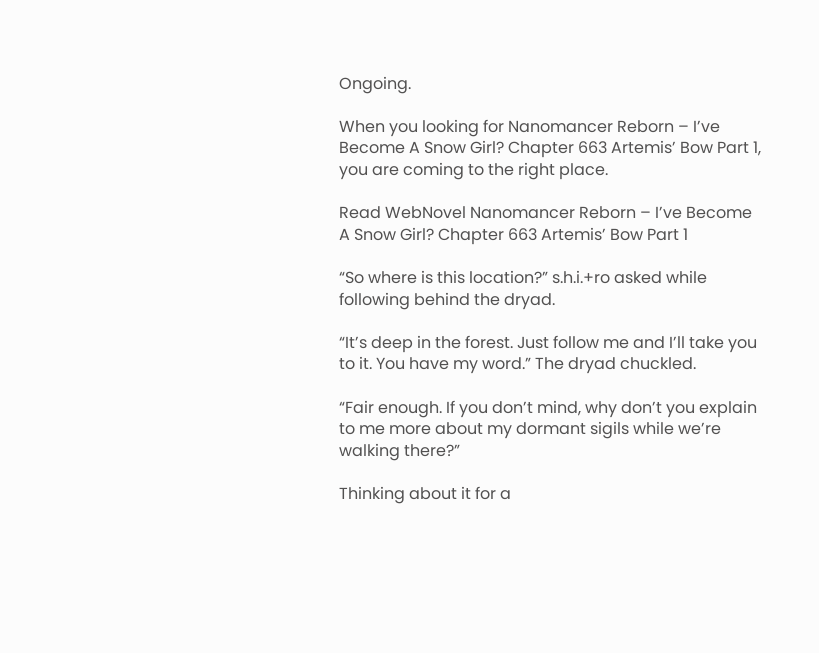Ongoing.

When you looking for Nanomancer Reborn – I’ve Become A Snow Girl? Chapter 663 Artemis’ Bow Part 1, you are coming to the right place.

Read WebNovel Nanomancer Reborn – I’ve Become A Snow Girl? Chapter 663 Artemis’ Bow Part 1

“So where is this location?” s.h.i.+ro asked while following behind the dryad.

“It’s deep in the forest. Just follow me and I’ll take you to it. You have my word.” The dryad chuckled.

“Fair enough. If you don’t mind, why don’t you explain to me more about my dormant sigils while we’re walking there?”

Thinking about it for a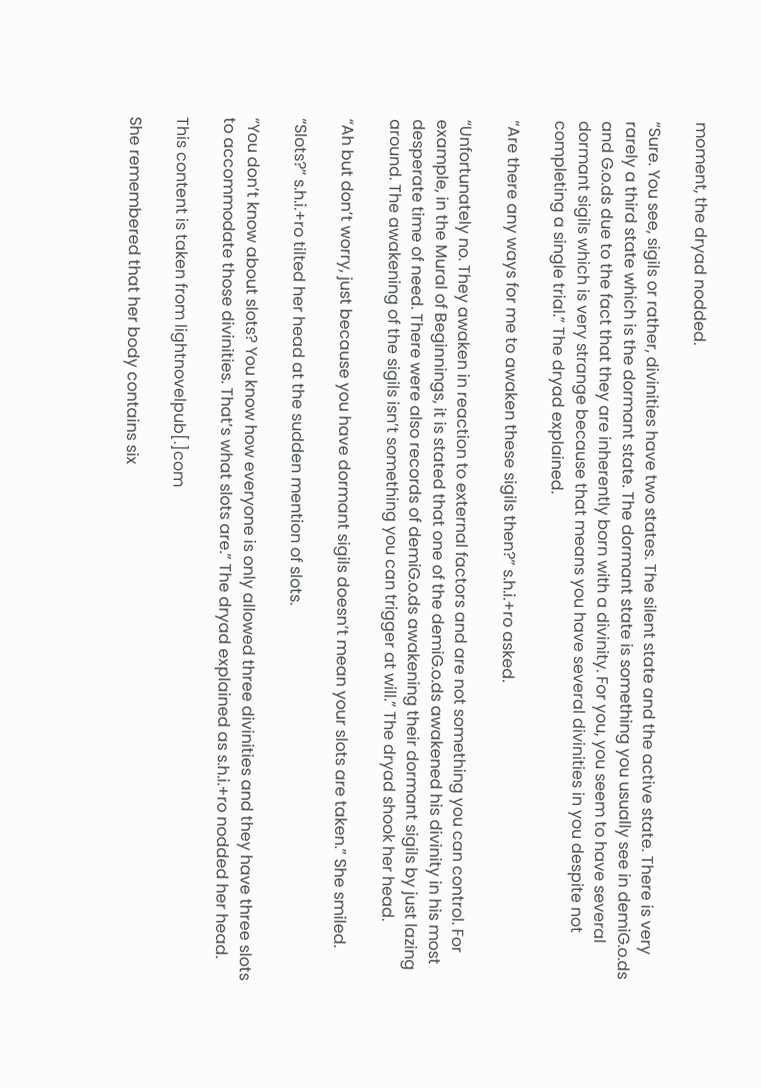moment, the dryad nodded.

“Sure. You see, sigils or rather, divinities have two states. The silent state and the active state. There is very rarely a third state which is the dormant state. The dormant state is something you usually see in demiG.o.ds and G.o.ds due to the fact that they are inherently born with a divinity. For you, you seem to have several dormant sigils which is very strange because that means you have several divinities in you despite not completing a single trial.” The dryad explained.

“Are there any ways for me to awaken these sigils then?” s.h.i.+ro asked.

“Unfortunately no. They awaken in reaction to external factors and are not something you can control. For example, in the Mural of Beginnings, it is stated that one of the demiG.o.ds awakened his divinity in his most desperate time of need. There were also records of demiG.o.ds awakening their dormant sigils by just lazing around. The awakening of the sigils isn’t something you can trigger at will.” The dryad shook her head.

“Ah but don’t worry, just because you have dormant sigils doesn’t mean your slots are taken.” She smiled.

“Slots?” s.h.i.+ro tilted her head at the sudden mention of slots.

“You don’t know about slots? You know how everyone is only allowed three divinities and they have three slots to accommodate those divinities. That’s what slots are.” The dryad explained as s.h.i.+ro nodded her head.

This content is taken from lightnovelpub[.]com

She remembered that her body contains six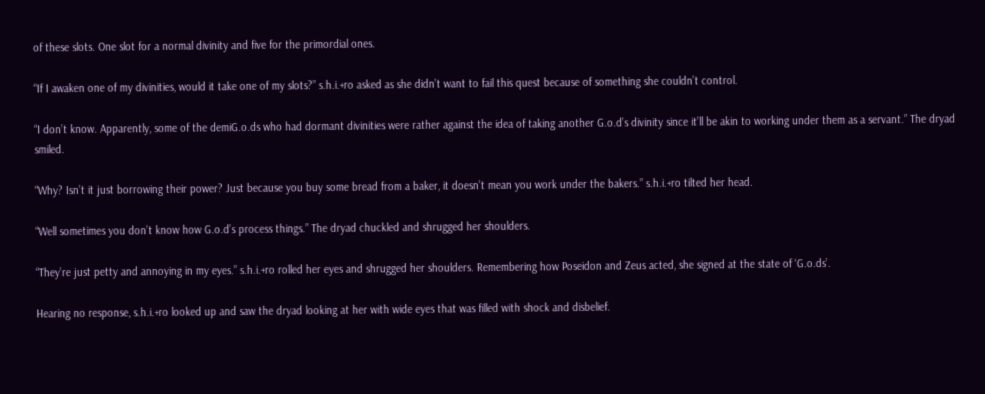of these slots. One slot for a normal divinity and five for the primordial ones.

“If I awaken one of my divinities, would it take one of my slots?” s.h.i.+ro asked as she didn’t want to fail this quest because of something she couldn’t control.

“I don’t know. Apparently, some of the demiG.o.ds who had dormant divinities were rather against the idea of taking another G.o.d’s divinity since it’ll be akin to working under them as a servant.” The dryad smiled.

“Why? Isn’t it just borrowing their power? Just because you buy some bread from a baker, it doesn’t mean you work under the bakers.” s.h.i.+ro tilted her head.

“Well sometimes you don’t know how G.o.d’s process things.” The dryad chuckled and shrugged her shoulders.

“They’re just petty and annoying in my eyes.” s.h.i.+ro rolled her eyes and shrugged her shoulders. Remembering how Poseidon and Zeus acted, she signed at the state of ‘G.o.ds’.

Hearing no response, s.h.i.+ro looked up and saw the dryad looking at her with wide eyes that was filled with shock and disbelief.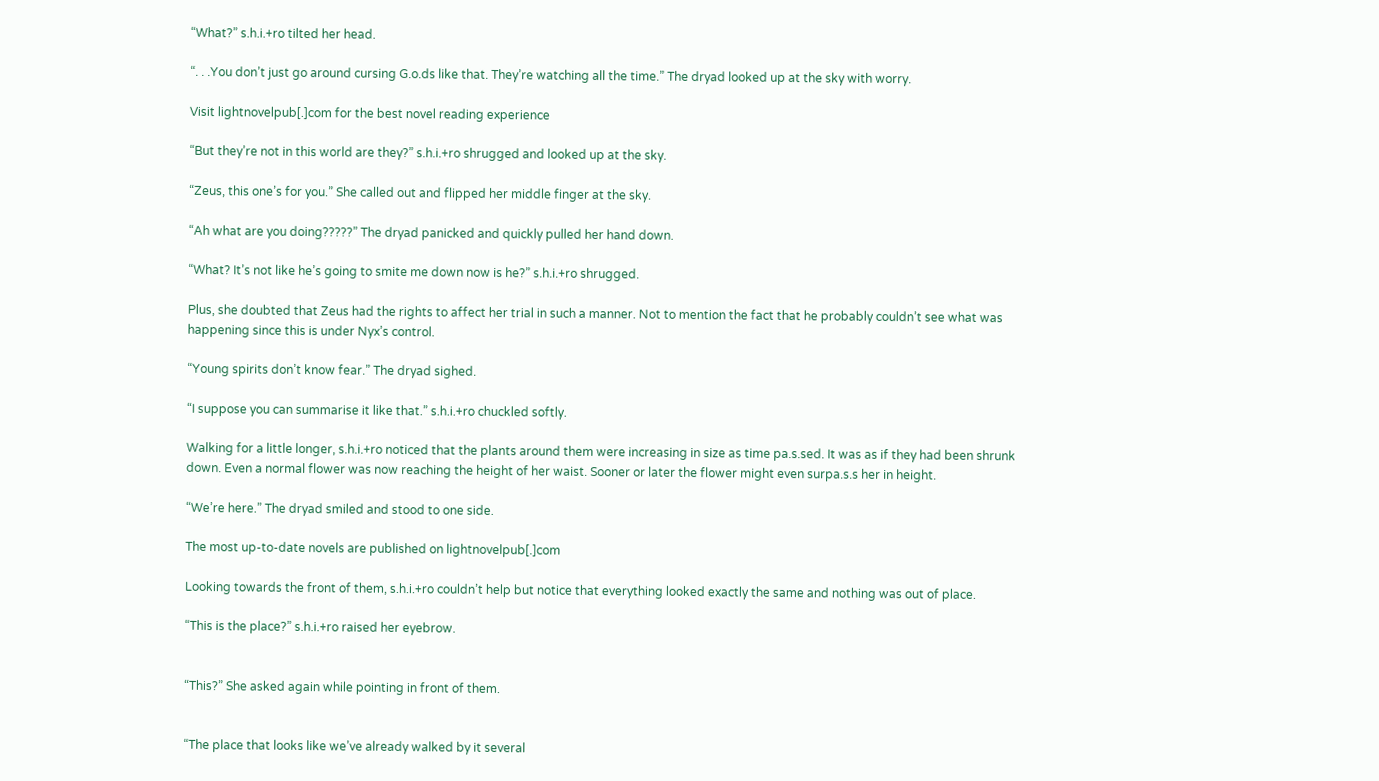“What?” s.h.i.+ro tilted her head.

“. . .You don’t just go around cursing G.o.ds like that. They’re watching all the time.” The dryad looked up at the sky with worry.

Visit lightnovelpub[.]com for the best novel reading experience

“But they’re not in this world are they?” s.h.i.+ro shrugged and looked up at the sky.

“Zeus, this one’s for you.” She called out and flipped her middle finger at the sky.

“Ah what are you doing?????” The dryad panicked and quickly pulled her hand down.

“What? It’s not like he’s going to smite me down now is he?” s.h.i.+ro shrugged.

Plus, she doubted that Zeus had the rights to affect her trial in such a manner. Not to mention the fact that he probably couldn’t see what was happening since this is under Nyx’s control.

“Young spirits don’t know fear.” The dryad sighed.

“I suppose you can summarise it like that.” s.h.i.+ro chuckled softly.

Walking for a little longer, s.h.i.+ro noticed that the plants around them were increasing in size as time pa.s.sed. It was as if they had been shrunk down. Even a normal flower was now reaching the height of her waist. Sooner or later the flower might even surpa.s.s her in height.

“We’re here.” The dryad smiled and stood to one side.

The most up-to-date novels are published on lightnovelpub[.]com

Looking towards the front of them, s.h.i.+ro couldn’t help but notice that everything looked exactly the same and nothing was out of place.

“This is the place?” s.h.i.+ro raised her eyebrow.


“This?” She asked again while pointing in front of them.


“The place that looks like we’ve already walked by it several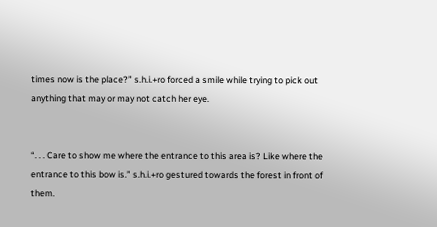times now is the place?” s.h.i.+ro forced a smile while trying to pick out anything that may or may not catch her eye.


“. . . Care to show me where the entrance to this area is? Like where the entrance to this bow is.” s.h.i.+ro gestured towards the forest in front of them.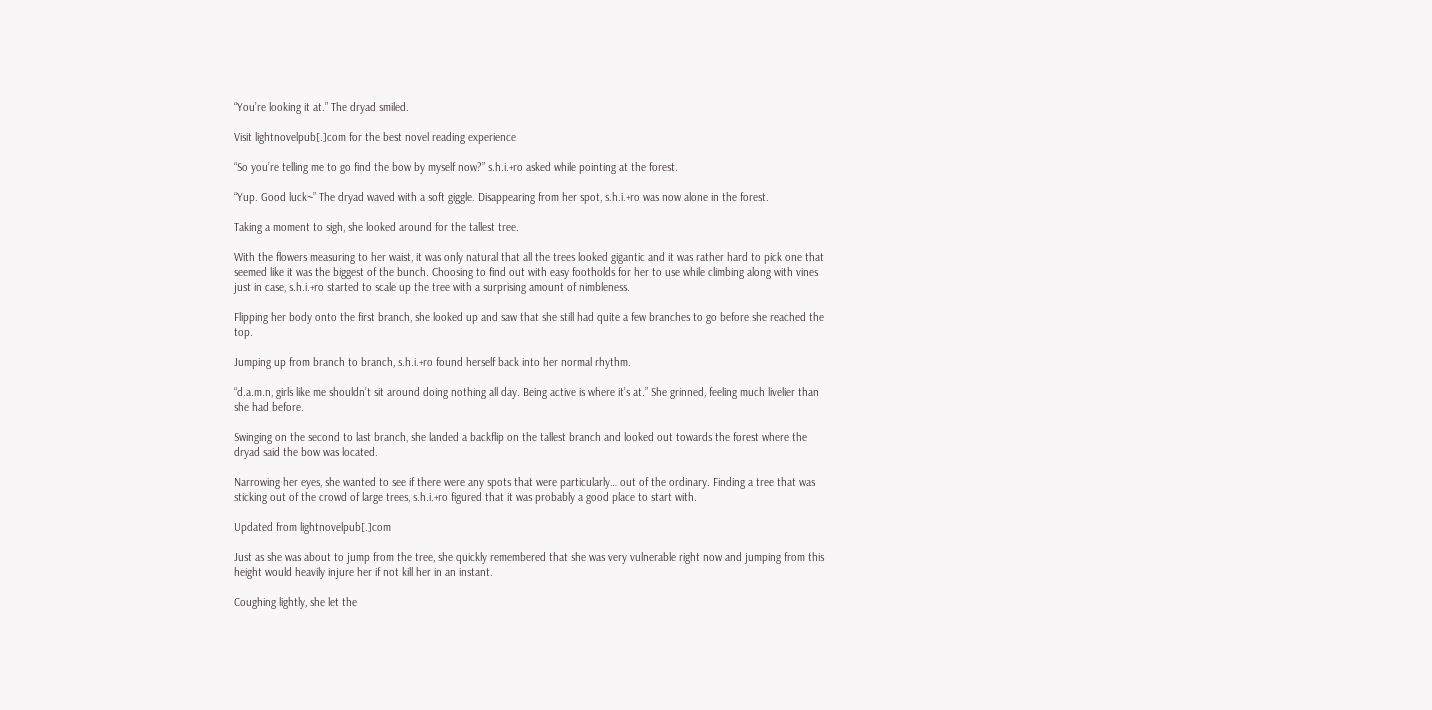“You’re looking it at.” The dryad smiled.

Visit lightnovelpub[.]com for the best novel reading experience

“So you’re telling me to go find the bow by myself now?” s.h.i.+ro asked while pointing at the forest.

“Yup. Good luck~” The dryad waved with a soft giggle. Disappearing from her spot, s.h.i.+ro was now alone in the forest.

Taking a moment to sigh, she looked around for the tallest tree.

With the flowers measuring to her waist, it was only natural that all the trees looked gigantic and it was rather hard to pick one that seemed like it was the biggest of the bunch. Choosing to find out with easy footholds for her to use while climbing along with vines just in case, s.h.i.+ro started to scale up the tree with a surprising amount of nimbleness.

Flipping her body onto the first branch, she looked up and saw that she still had quite a few branches to go before she reached the top.

Jumping up from branch to branch, s.h.i.+ro found herself back into her normal rhythm.

“d.a.m.n, girls like me shouldn’t sit around doing nothing all day. Being active is where it’s at.” She grinned, feeling much livelier than she had before.

Swinging on the second to last branch, she landed a backflip on the tallest branch and looked out towards the forest where the dryad said the bow was located.

Narrowing her eyes, she wanted to see if there were any spots that were particularly… out of the ordinary. Finding a tree that was sticking out of the crowd of large trees, s.h.i.+ro figured that it was probably a good place to start with.

Updated from lightnovelpub[.]com

Just as she was about to jump from the tree, she quickly remembered that she was very vulnerable right now and jumping from this height would heavily injure her if not kill her in an instant.

Coughing lightly, she let the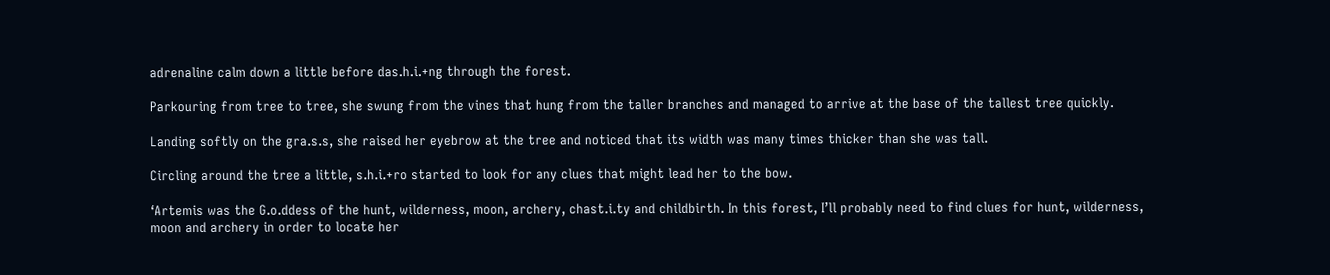adrenaline calm down a little before das.h.i.+ng through the forest.

Parkouring from tree to tree, she swung from the vines that hung from the taller branches and managed to arrive at the base of the tallest tree quickly.

Landing softly on the gra.s.s, she raised her eyebrow at the tree and noticed that its width was many times thicker than she was tall.

Circling around the tree a little, s.h.i.+ro started to look for any clues that might lead her to the bow.

‘Artemis was the G.o.ddess of the hunt, wilderness, moon, archery, chast.i.ty and childbirth. In this forest, I’ll probably need to find clues for hunt, wilderness, moon and archery in order to locate her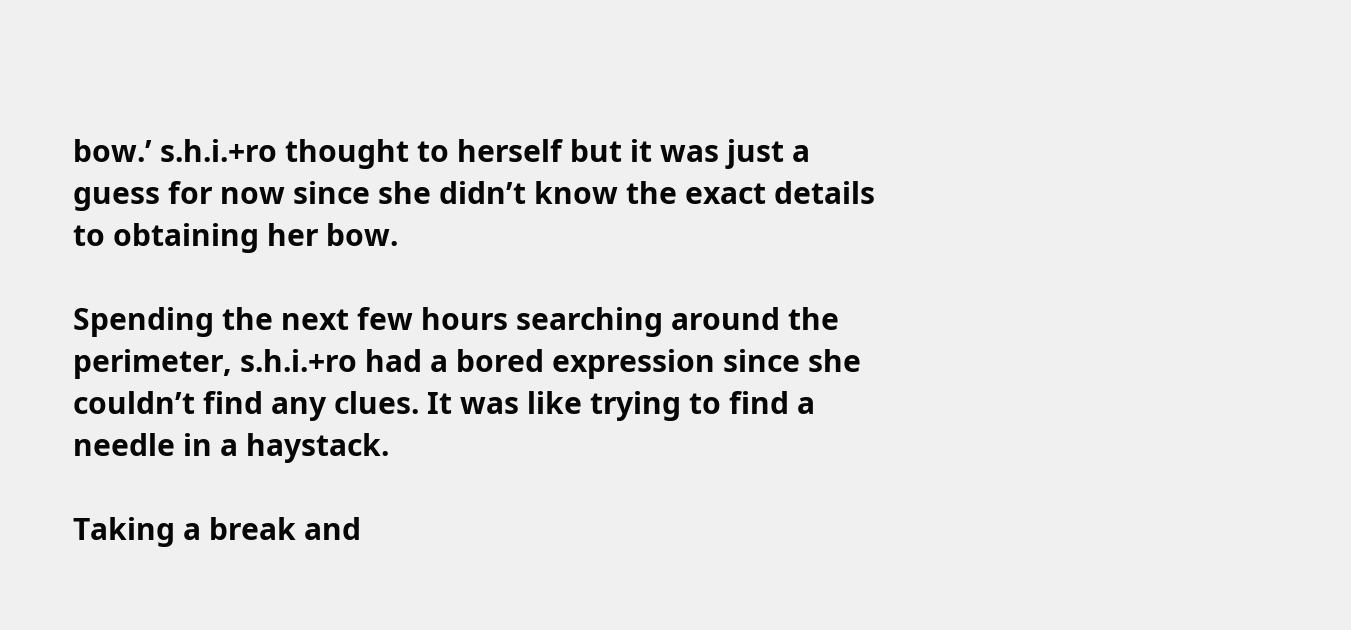bow.’ s.h.i.+ro thought to herself but it was just a guess for now since she didn’t know the exact details to obtaining her bow.

Spending the next few hours searching around the perimeter, s.h.i.+ro had a bored expression since she couldn’t find any clues. It was like trying to find a needle in a haystack.

Taking a break and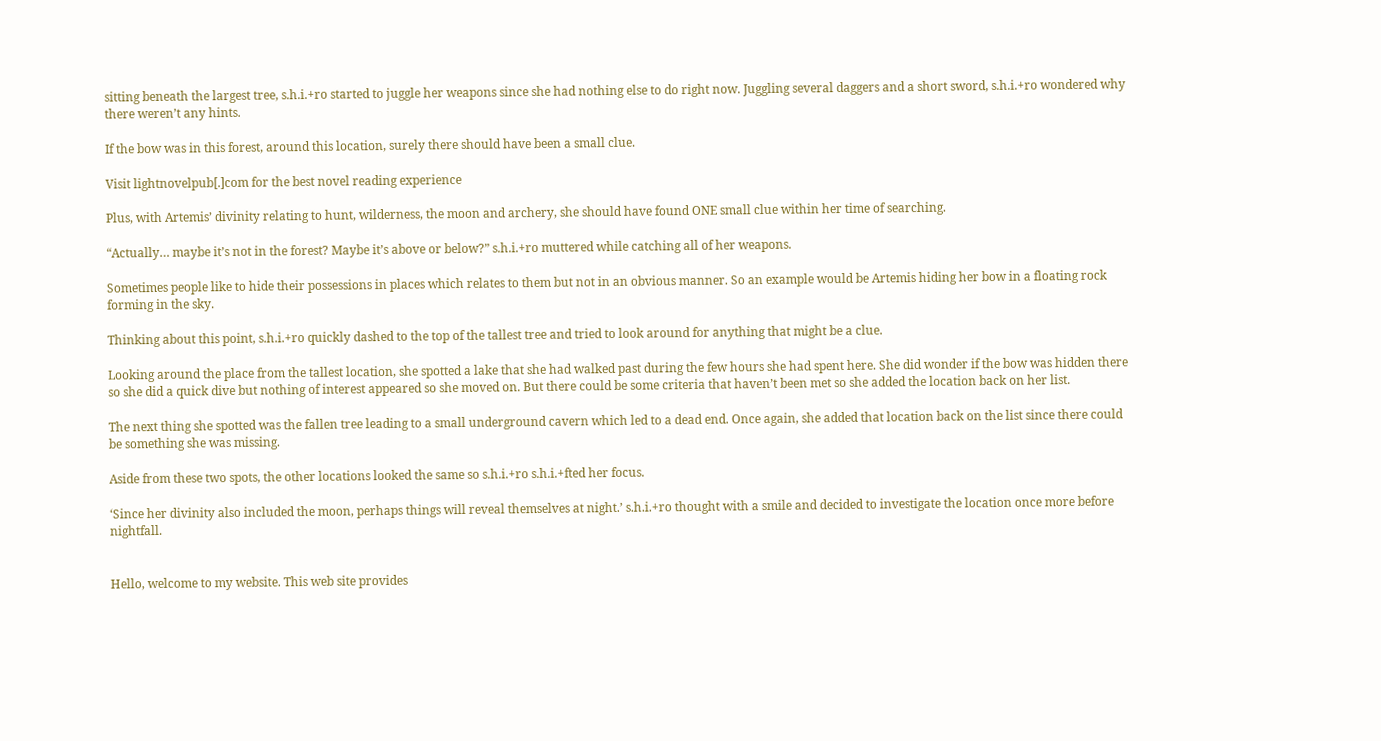sitting beneath the largest tree, s.h.i.+ro started to juggle her weapons since she had nothing else to do right now. Juggling several daggers and a short sword, s.h.i.+ro wondered why there weren’t any hints.

If the bow was in this forest, around this location, surely there should have been a small clue.

Visit lightnovelpub[.]com for the best novel reading experience

Plus, with Artemis’ divinity relating to hunt, wilderness, the moon and archery, she should have found ONE small clue within her time of searching.

“Actually… maybe it’s not in the forest? Maybe it’s above or below?” s.h.i.+ro muttered while catching all of her weapons.

Sometimes people like to hide their possessions in places which relates to them but not in an obvious manner. So an example would be Artemis hiding her bow in a floating rock forming in the sky.

Thinking about this point, s.h.i.+ro quickly dashed to the top of the tallest tree and tried to look around for anything that might be a clue.

Looking around the place from the tallest location, she spotted a lake that she had walked past during the few hours she had spent here. She did wonder if the bow was hidden there so she did a quick dive but nothing of interest appeared so she moved on. But there could be some criteria that haven’t been met so she added the location back on her list.

The next thing she spotted was the fallen tree leading to a small underground cavern which led to a dead end. Once again, she added that location back on the list since there could be something she was missing.

Aside from these two spots, the other locations looked the same so s.h.i.+ro s.h.i.+fted her focus.

‘Since her divinity also included the moon, perhaps things will reveal themselves at night.’ s.h.i.+ro thought with a smile and decided to investigate the location once more before nightfall.


Hello, welcome to my website. This web site provides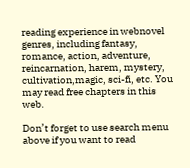reading experience in webnovel genres, including fantasy, romance, action, adventure, reincarnation, harem, mystery, cultivation,magic, sci-fi, etc. You may read free chapters in this web.

Don’t forget to use search menu above if you want to read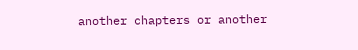another chapters or another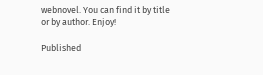webnovel. You can find it by title or by author. Enjoy!

Published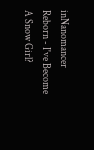inNanomancer Reborn - I've Become A Snow Girl?